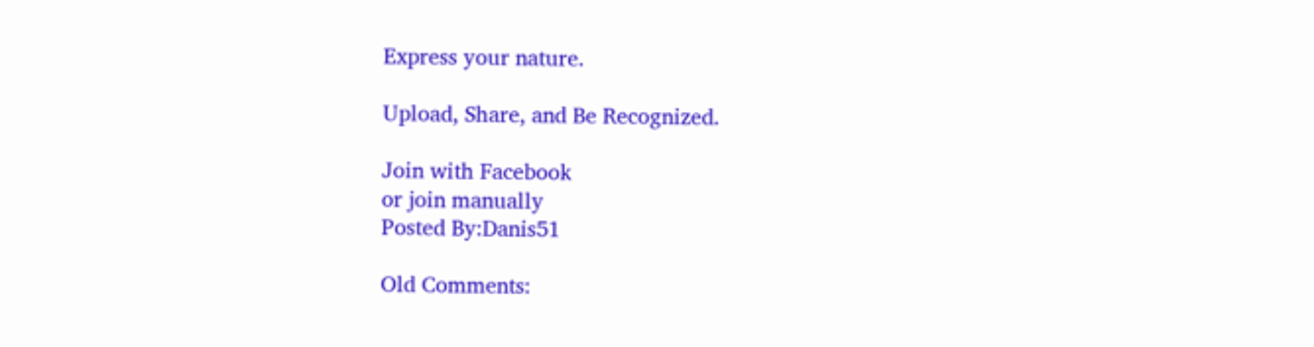Express your nature.

Upload, Share, and Be Recognized.

Join with Facebook
or join manually
Posted By:Danis51

Old Comments: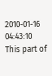2010-01-16 04:43:10
This part of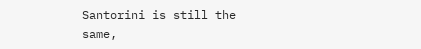Santorini is still the same,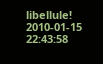libellule!
2010-01-15 22:43:58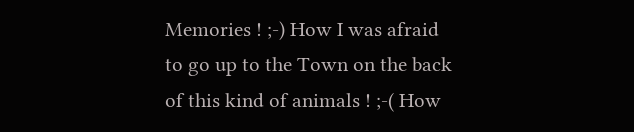Memories ! ;-) How I was afraid to go up to the Town on the back of this kind of animals ! ;-( How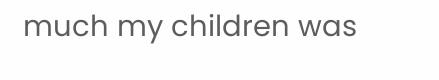much my children was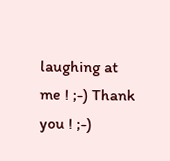laughing at me ! ;-) Thank you ! ;-)